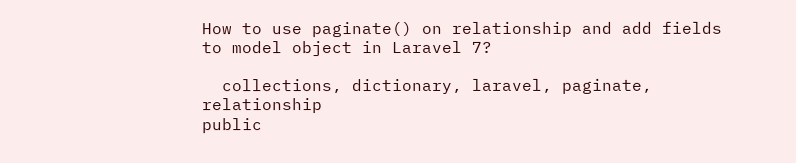How to use paginate() on relationship and add fields to model object in Laravel 7?

  collections, dictionary, laravel, paginate, relationship
public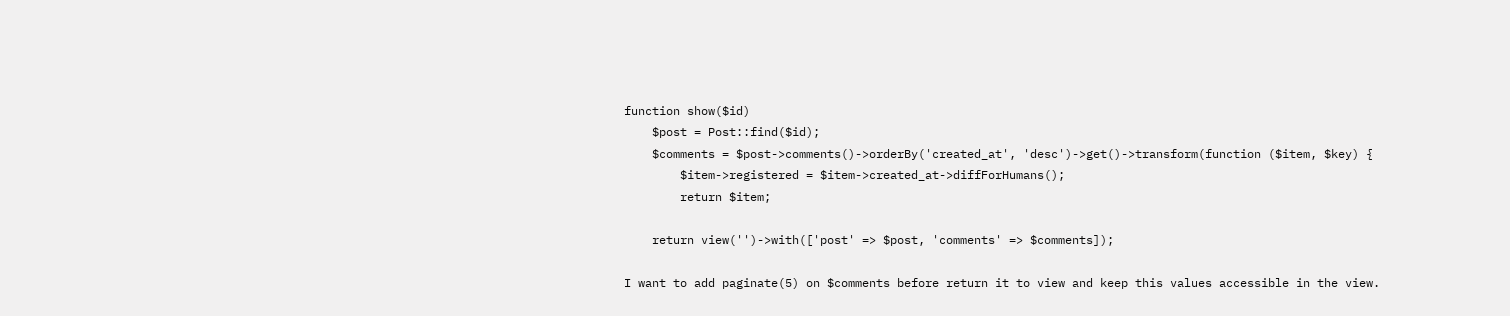function show($id)
    $post = Post::find($id);
    $comments = $post->comments()->orderBy('created_at', 'desc')->get()->transform(function ($item, $key) {
        $item->registered = $item->created_at->diffForHumans();
        return $item;

    return view('')->with(['post' => $post, 'comments' => $comments]);

I want to add paginate(5) on $comments before return it to view and keep this values accessible in the view.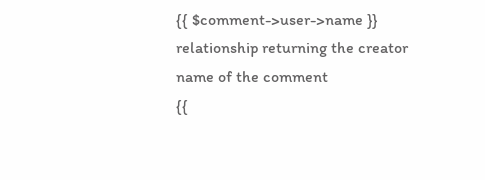{{ $comment->user->name }}    relationship returning the creator name of the comment
{{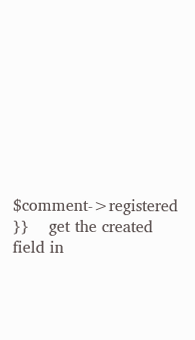$comment->registered }}    get the created field in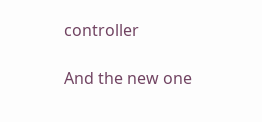controller

And the new one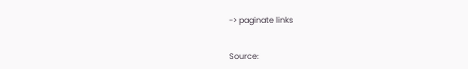-> paginate links


Source: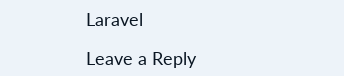Laravel

Leave a Reply